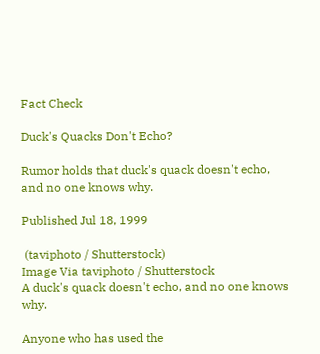Fact Check

Duck's Quacks Don't Echo?

Rumor holds that duck's quack doesn't echo, and no one knows why.

Published Jul 18, 1999

 (taviphoto / Shutterstock)
Image Via taviphoto / Shutterstock
A duck's quack doesn't echo, and no one knows why.

Anyone who has used the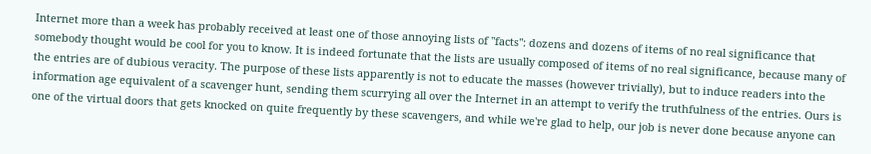Internet more than a week has probably received at least one of those annoying lists of "facts": dozens and dozens of items of no real significance that somebody thought would be cool for you to know. It is indeed fortunate that the lists are usually composed of items of no real significance, because many of the entries are of dubious veracity. The purpose of these lists apparently is not to educate the masses (however trivially), but to induce readers into the information age equivalent of a scavenger hunt, sending them scurrying all over the Internet in an attempt to verify the truthfulness of the entries. Ours is one of the virtual doors that gets knocked on quite frequently by these scavengers, and while we're glad to help, our job is never done because anyone can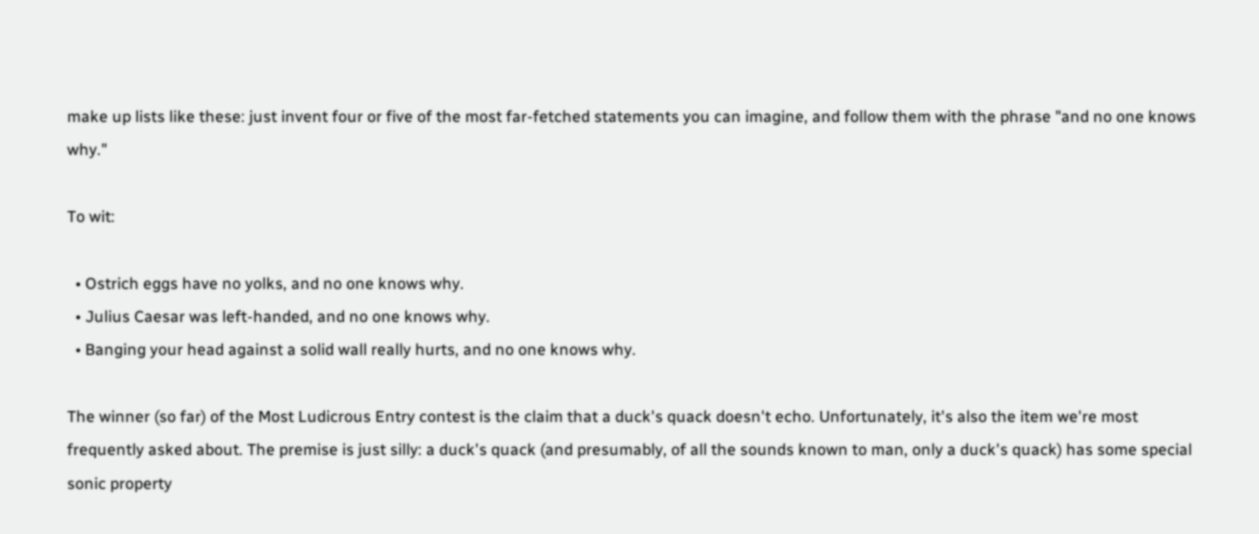make up lists like these: just invent four or five of the most far-fetched statements you can imagine, and follow them with the phrase "and no one knows why."

To wit:

  • Ostrich eggs have no yolks, and no one knows why.
  • Julius Caesar was left-handed, and no one knows why.
  • Banging your head against a solid wall really hurts, and no one knows why.

The winner (so far) of the Most Ludicrous Entry contest is the claim that a duck's quack doesn't echo. Unfortunately, it's also the item we're most frequently asked about. The premise is just silly: a duck's quack (and presumably, of all the sounds known to man, only a duck's quack) has some special sonic property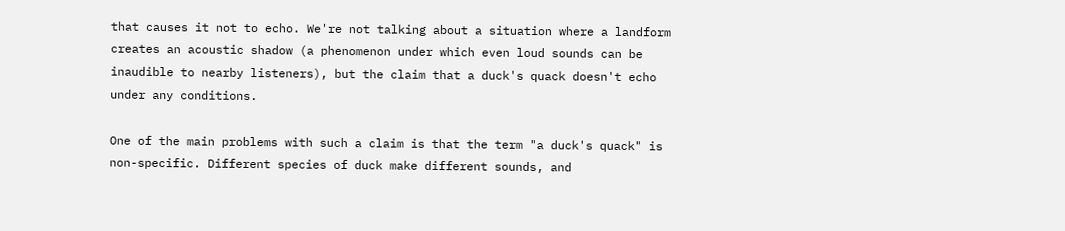that causes it not to echo. We're not talking about a situation where a landform creates an acoustic shadow (a phenomenon under which even loud sounds can be inaudible to nearby listeners), but the claim that a duck's quack doesn't echo under any conditions.

One of the main problems with such a claim is that the term "a duck's quack" is non-specific. Different species of duck make different sounds, and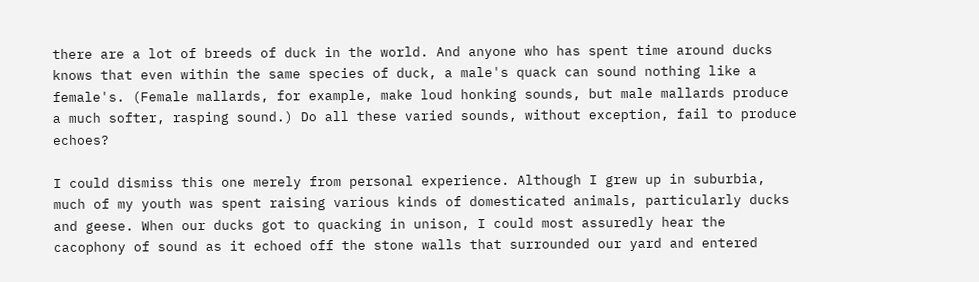there are a lot of breeds of duck in the world. And anyone who has spent time around ducks knows that even within the same species of duck, a male's quack can sound nothing like a female's. (Female mallards, for example, make loud honking sounds, but male mallards produce a much softer, rasping sound.) Do all these varied sounds, without exception, fail to produce echoes?

I could dismiss this one merely from personal experience. Although I grew up in suburbia, much of my youth was spent raising various kinds of domesticated animals, particularly ducks and geese. When our ducks got to quacking in unison, I could most assuredly hear the cacophony of sound as it echoed off the stone walls that surrounded our yard and entered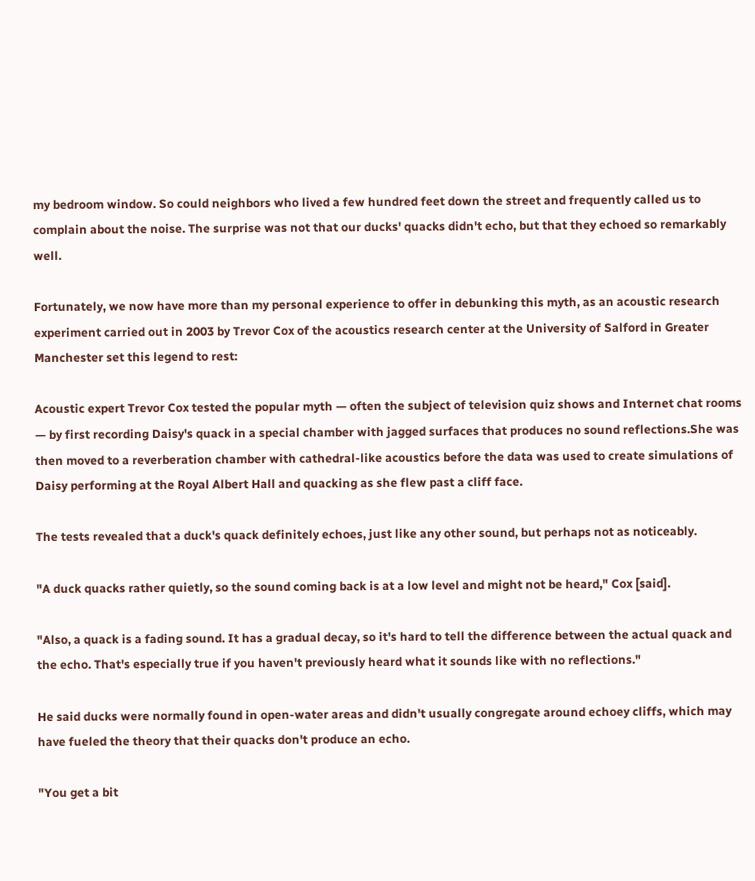my bedroom window. So could neighbors who lived a few hundred feet down the street and frequently called us to complain about the noise. The surprise was not that our ducks' quacks didn't echo, but that they echoed so remarkably well.

Fortunately, we now have more than my personal experience to offer in debunking this myth, as an acoustic research experiment carried out in 2003 by Trevor Cox of the acoustics research center at the University of Salford in Greater Manchester set this legend to rest:

Acoustic expert Trevor Cox tested the popular myth — often the subject of television quiz shows and Internet chat rooms — by first recording Daisy's quack in a special chamber with jagged surfaces that produces no sound reflections.She was then moved to a reverberation chamber with cathedral-like acoustics before the data was used to create simulations of Daisy performing at the Royal Albert Hall and quacking as she flew past a cliff face.

The tests revealed that a duck's quack definitely echoes, just like any other sound, but perhaps not as noticeably.

"A duck quacks rather quietly, so the sound coming back is at a low level and might not be heard," Cox [said].

"Also, a quack is a fading sound. It has a gradual decay, so it's hard to tell the difference between the actual quack and the echo. That's especially true if you haven't previously heard what it sounds like with no reflections."

He said ducks were normally found in open-water areas and didn't usually congregate around echoey cliffs, which may have fueled the theory that their quacks don't produce an echo.

"You get a bit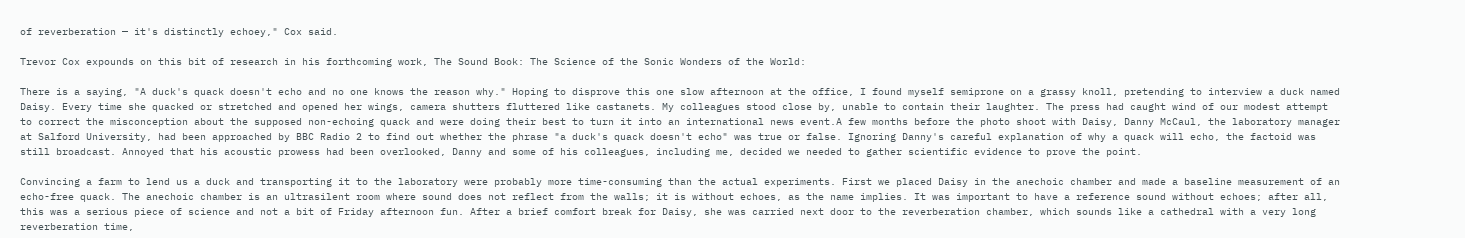of reverberation — it's distinctly echoey," Cox said.

Trevor Cox expounds on this bit of research in his forthcoming work, The Sound Book: The Science of the Sonic Wonders of the World:

There is a saying, "A duck's quack doesn't echo and no one knows the reason why." Hoping to disprove this one slow afternoon at the office, I found myself semiprone on a grassy knoll, pretending to interview a duck named Daisy. Every time she quacked or stretched and opened her wings, camera shutters fluttered like castanets. My colleagues stood close by, unable to contain their laughter. The press had caught wind of our modest attempt to correct the misconception about the supposed non-echoing quack and were doing their best to turn it into an international news event.A few months before the photo shoot with Daisy, Danny McCaul, the laboratory manager at Salford University, had been approached by BBC Radio 2 to find out whether the phrase "a duck's quack doesn't echo" was true or false. Ignoring Danny's careful explanation of why a quack will echo, the factoid was still broadcast. Annoyed that his acoustic prowess had been overlooked, Danny and some of his colleagues, including me, decided we needed to gather scientific evidence to prove the point.

Convincing a farm to lend us a duck and transporting it to the laboratory were probably more time-consuming than the actual experiments. First we placed Daisy in the anechoic chamber and made a baseline measurement of an echo-free quack. The anechoic chamber is an ultrasilent room where sound does not reflect from the walls; it is without echoes, as the name implies. It was important to have a reference sound without echoes; after all, this was a serious piece of science and not a bit of Friday afternoon fun. After a brief comfort break for Daisy, she was carried next door to the reverberation chamber, which sounds like a cathedral with a very long reverberation time,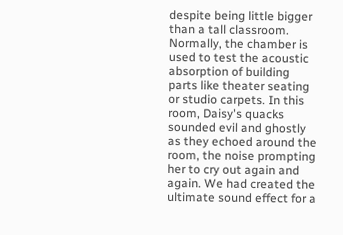despite being little bigger than a tall classroom. Normally, the chamber is used to test the acoustic absorption of building parts like theater seating or studio carpets. In this room, Daisy's quacks sounded evil and ghostly as they echoed around the room, the noise prompting her to cry out again and again. We had created the ultimate sound effect for a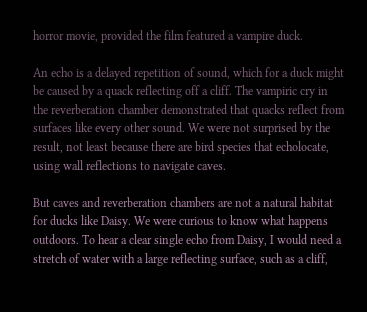horror movie, provided the film featured a vampire duck.

An echo is a delayed repetition of sound, which for a duck might be caused by a quack reflecting off a cliff. The vampiric cry in the reverberation chamber demonstrated that quacks reflect from surfaces like every other sound. We were not surprised by the result, not least because there are bird species that echolocate, using wall reflections to navigate caves.

But caves and reverberation chambers are not a natural habitat for ducks like Daisy. We were curious to know what happens outdoors. To hear a clear single echo from Daisy, I would need a stretch of water with a large reflecting surface, such as a cliff,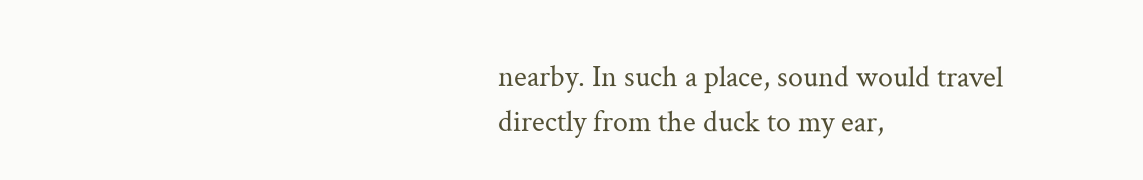nearby. In such a place, sound would travel directly from the duck to my ear,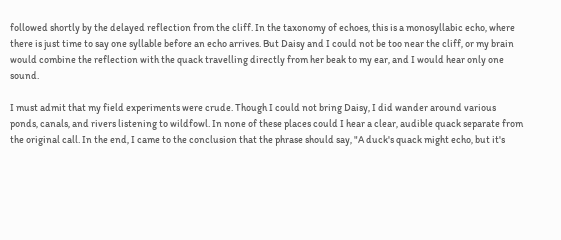followed shortly by the delayed reflection from the cliff. In the taxonomy of echoes, this is a monosyllabic echo, where there is just time to say one syllable before an echo arrives. But Daisy and I could not be too near the cliff, or my brain would combine the reflection with the quack travelling directly from her beak to my ear, and I would hear only one sound.

I must admit that my field experiments were crude. Though I could not bring Daisy, I did wander around various ponds, canals, and rivers listening to wildfowl. In none of these places could I hear a clear, audible quack separate from the original call. In the end, I came to the conclusion that the phrase should say, "A duck's quack might echo, but it's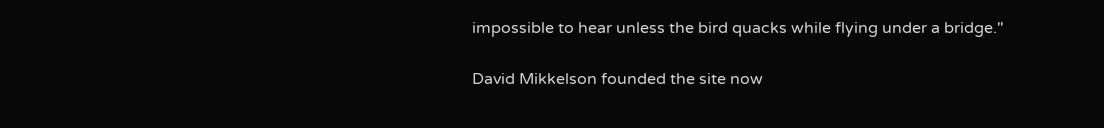impossible to hear unless the bird quacks while flying under a bridge."

David Mikkelson founded the site now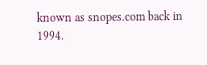known as snopes.com back in 1994.